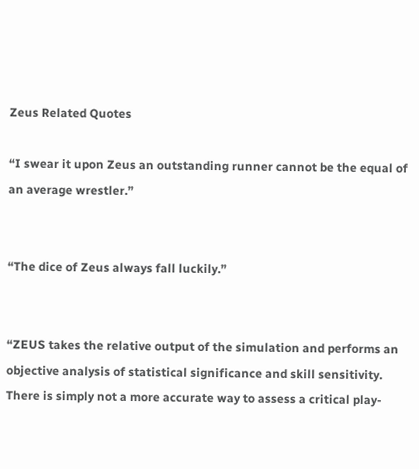Zeus Related Quotes

“I swear it upon Zeus an outstanding runner cannot be the equal of an average wrestler.”


“The dice of Zeus always fall luckily.”


“ZEUS takes the relative output of the simulation and performs an objective analysis of statistical significance and skill sensitivity. There is simply not a more accurate way to assess a critical play-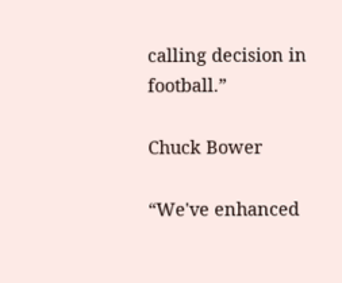calling decision in football.”

Chuck Bower

“We've enhanced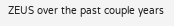ZEUS over the past couple years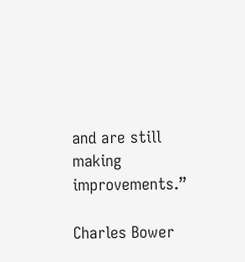and are still making improvements.”

Charles Bower